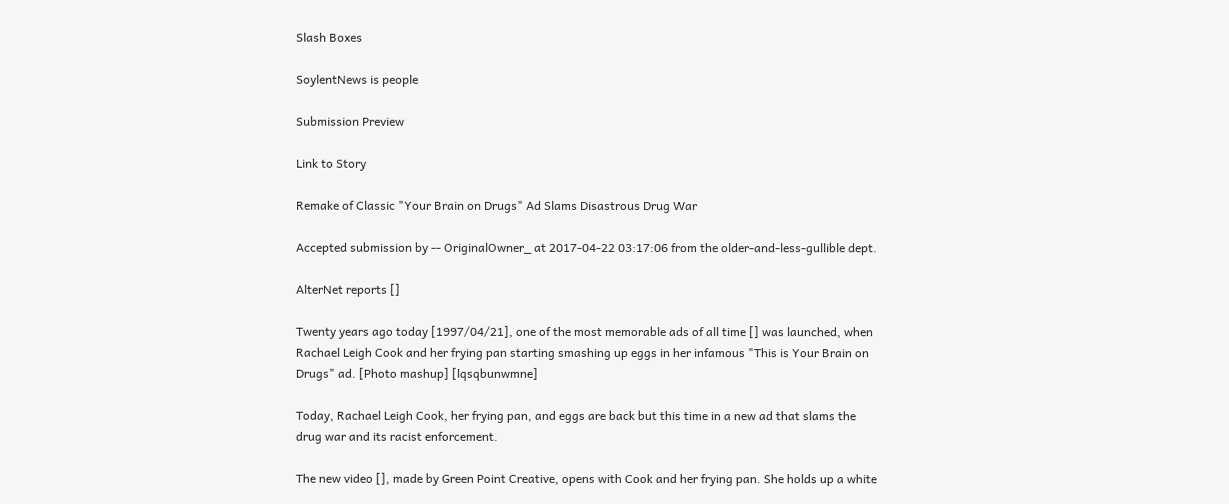Slash Boxes

SoylentNews is people

Submission Preview

Link to Story

Remake of Classic "Your Brain on Drugs" Ad Slams Disastrous Drug War

Accepted submission by -- OriginalOwner_ at 2017-04-22 03:17:06 from the older-and-less-gullible dept.

AlterNet reports []

Twenty years ago today [1997/04/21], one of the most memorable ads of all time [] was launched, when Rachael Leigh Cook and her frying pan starting smashing up eggs in her infamous "This is Your Brain on Drugs" ad. [Photo mashup] [lqsqbunwmne]

Today, Rachael Leigh Cook, her frying pan, and eggs are back but this time in a new ad that slams the drug war and its racist enforcement.

The new video [], made by Green Point Creative, opens with Cook and her frying pan. She holds up a white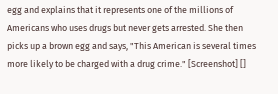egg and explains that it represents one of the millions of Americans who uses drugs but never gets arrested. She then picks up a brown egg and says, "This American is several times more likely to be charged with a drug crime." [Screenshot] []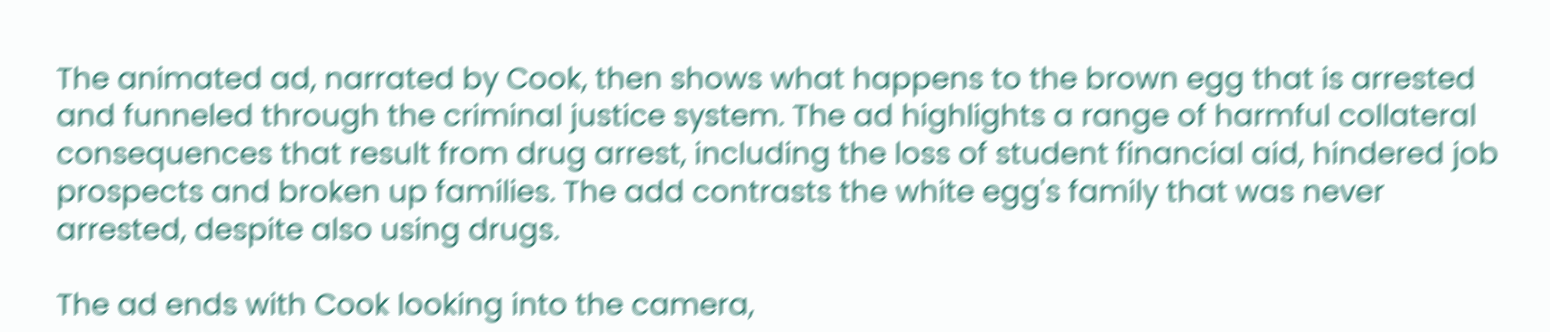The animated ad, narrated by Cook, then shows what happens to the brown egg that is arrested and funneled through the criminal justice system. The ad highlights a range of harmful collateral consequences that result from drug arrest, including the loss of student financial aid, hindered job prospects and broken up families. The add contrasts the white egg's family that was never arrested, despite also using drugs.

The ad ends with Cook looking into the camera,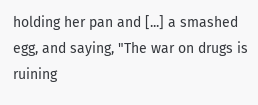holding her pan and [...] a smashed egg, and saying, "The war on drugs is ruining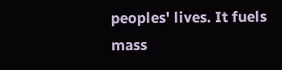peoples' lives. It fuels mass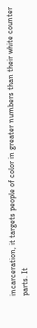incarceration, it targets people of color in greater numbers than their white counter parts. It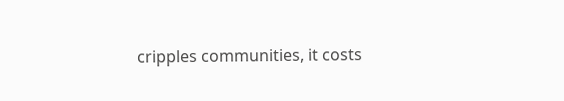cripples communities, it costs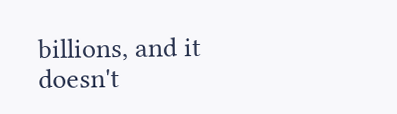billions, and it doesn't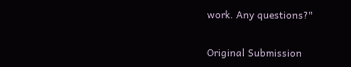work. Any questions?"

Original Submission